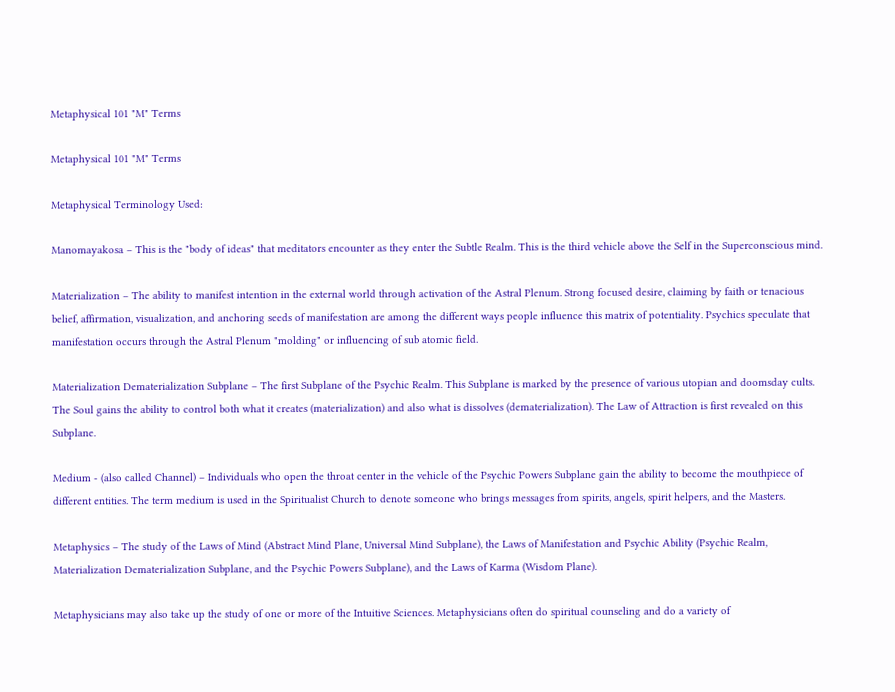Metaphysical 101 "M" Terms

Metaphysical 101 "M" Terms

Metaphysical Terminology Used:

Manomayakosa – This is the "body of ideas" that meditators encounter as they enter the Subtle Realm. This is the third vehicle above the Self in the Superconscious mind.

Materialization – The ability to manifest intention in the external world through activation of the Astral Plenum. Strong focused desire, claiming by faith or tenacious belief, affirmation, visualization, and anchoring seeds of manifestation are among the different ways people influence this matrix of potentiality. Psychics speculate that manifestation occurs through the Astral Plenum "molding" or influencing of sub atomic field.

Materialization Dematerialization Subplane – The first Subplane of the Psychic Realm. This Subplane is marked by the presence of various utopian and doomsday cults. The Soul gains the ability to control both what it creates (materialization) and also what is dissolves (dematerialization). The Law of Attraction is first revealed on this Subplane.

Medium - (also called Channel) – Individuals who open the throat center in the vehicle of the Psychic Powers Subplane gain the ability to become the mouthpiece of different entities. The term medium is used in the Spiritualist Church to denote someone who brings messages from spirits, angels, spirit helpers, and the Masters.

Metaphysics – The study of the Laws of Mind (Abstract Mind Plane, Universal Mind Subplane), the Laws of Manifestation and Psychic Ability (Psychic Realm, Materialization Dematerialization Subplane, and the Psychic Powers Subplane), and the Laws of Karma (Wisdom Plane).

Metaphysicians may also take up the study of one or more of the Intuitive Sciences. Metaphysicians often do spiritual counseling and do a variety of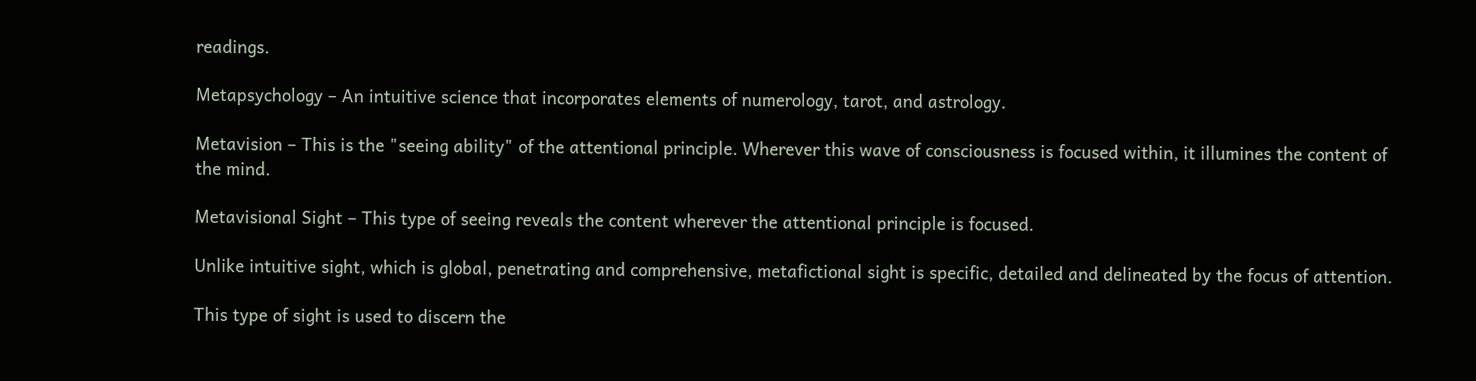readings.

Metapsychology – An intuitive science that incorporates elements of numerology, tarot, and astrology.

Metavision – This is the "seeing ability" of the attentional principle. Wherever this wave of consciousness is focused within, it illumines the content of the mind.

Metavisional Sight – This type of seeing reveals the content wherever the attentional principle is focused.

Unlike intuitive sight, which is global, penetrating and comprehensive, metafictional sight is specific, detailed and delineated by the focus of attention.

This type of sight is used to discern the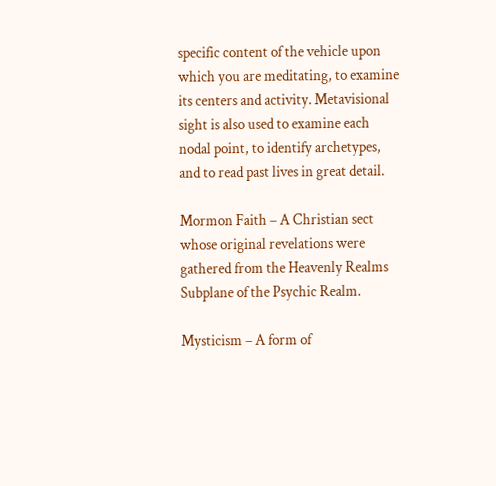specific content of the vehicle upon which you are meditating, to examine its centers and activity. Metavisional sight is also used to examine each nodal point, to identify archetypes, and to read past lives in great detail.

Mormon Faith – A Christian sect whose original revelations were gathered from the Heavenly Realms Subplane of the Psychic Realm.

Mysticism – A form of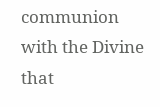communion with the Divine that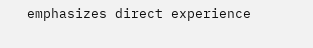emphasizes direct experience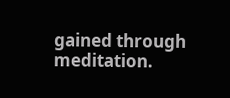gained through meditation.